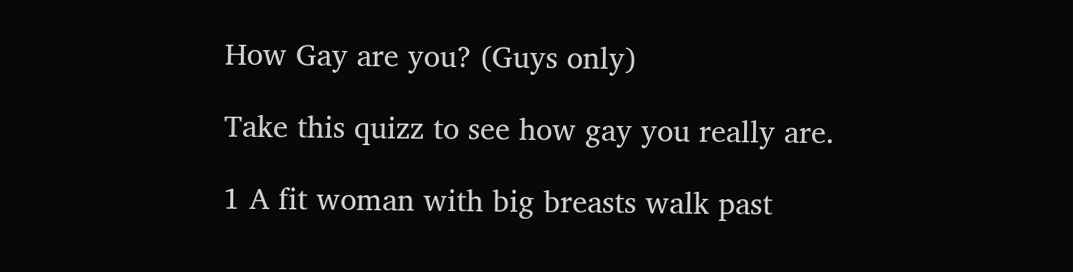How Gay are you? (Guys only)

Take this quizz to see how gay you really are.

1 A fit woman with big breasts walk past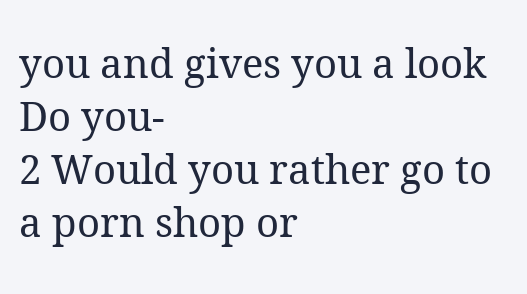you and gives you a look Do you-
2 Would you rather go to a porn shop or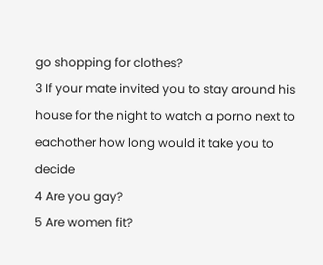go shopping for clothes?
3 If your mate invited you to stay around his house for the night to watch a porno next to eachother how long would it take you to decide
4 Are you gay?
5 Are women fit?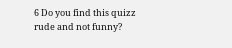6 Do you find this quizz rude and not funny?